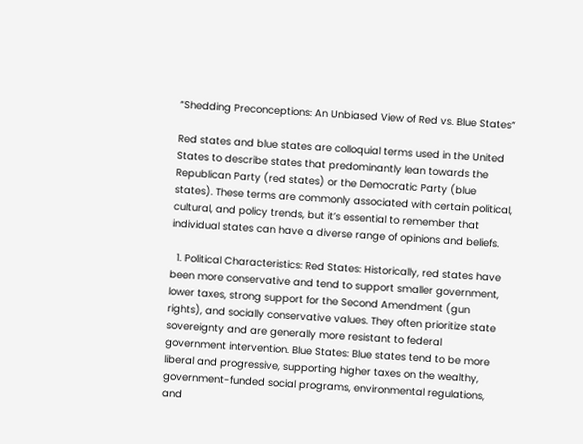“Shedding Preconceptions: An Unbiased View of Red vs. Blue States”

Red states and blue states are colloquial terms used in the United States to describe states that predominantly lean towards the Republican Party (red states) or the Democratic Party (blue states). These terms are commonly associated with certain political, cultural, and policy trends, but it’s essential to remember that individual states can have a diverse range of opinions and beliefs.

  1. Political Characteristics: Red States: Historically, red states have been more conservative and tend to support smaller government, lower taxes, strong support for the Second Amendment (gun rights), and socially conservative values. They often prioritize state sovereignty and are generally more resistant to federal government intervention. Blue States: Blue states tend to be more liberal and progressive, supporting higher taxes on the wealthy, government-funded social programs, environmental regulations, and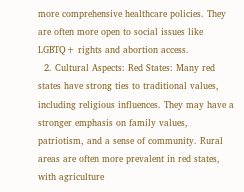more comprehensive healthcare policies. They are often more open to social issues like LGBTQ+ rights and abortion access.
  2. Cultural Aspects: Red States: Many red states have strong ties to traditional values, including religious influences. They may have a stronger emphasis on family values, patriotism, and a sense of community. Rural areas are often more prevalent in red states, with agriculture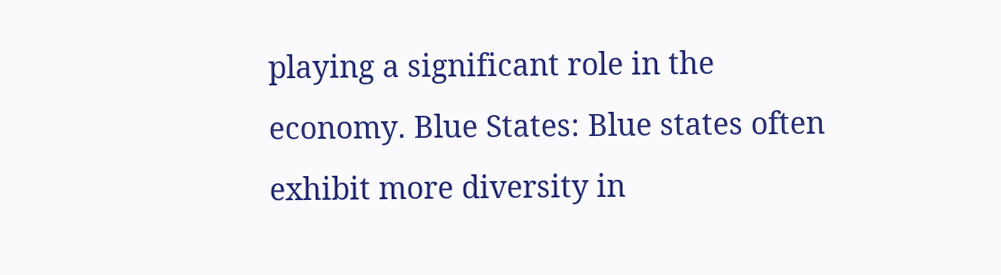playing a significant role in the economy. Blue States: Blue states often exhibit more diversity in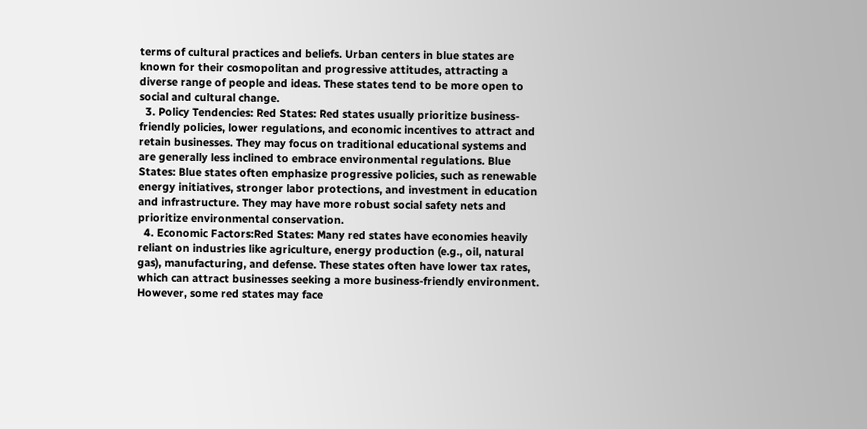terms of cultural practices and beliefs. Urban centers in blue states are known for their cosmopolitan and progressive attitudes, attracting a diverse range of people and ideas. These states tend to be more open to social and cultural change.
  3. Policy Tendencies: Red States: Red states usually prioritize business-friendly policies, lower regulations, and economic incentives to attract and retain businesses. They may focus on traditional educational systems and are generally less inclined to embrace environmental regulations. Blue States: Blue states often emphasize progressive policies, such as renewable energy initiatives, stronger labor protections, and investment in education and infrastructure. They may have more robust social safety nets and prioritize environmental conservation.
  4. Economic Factors:Red States: Many red states have economies heavily reliant on industries like agriculture, energy production (e.g., oil, natural gas), manufacturing, and defense. These states often have lower tax rates, which can attract businesses seeking a more business-friendly environment. However, some red states may face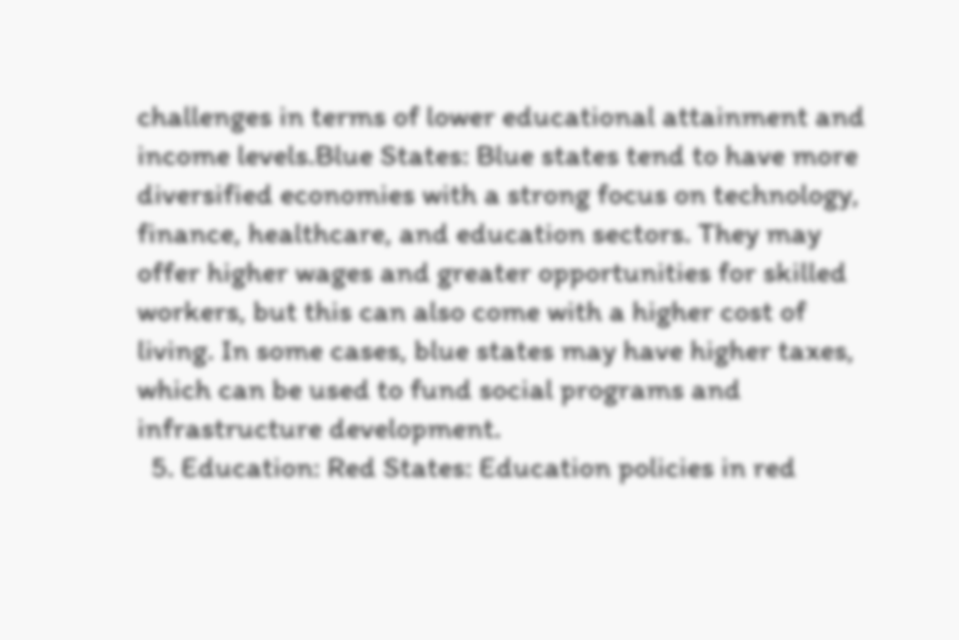challenges in terms of lower educational attainment and income levels.Blue States: Blue states tend to have more diversified economies with a strong focus on technology, finance, healthcare, and education sectors. They may offer higher wages and greater opportunities for skilled workers, but this can also come with a higher cost of living. In some cases, blue states may have higher taxes, which can be used to fund social programs and infrastructure development.
  5. Education: Red States: Education policies in red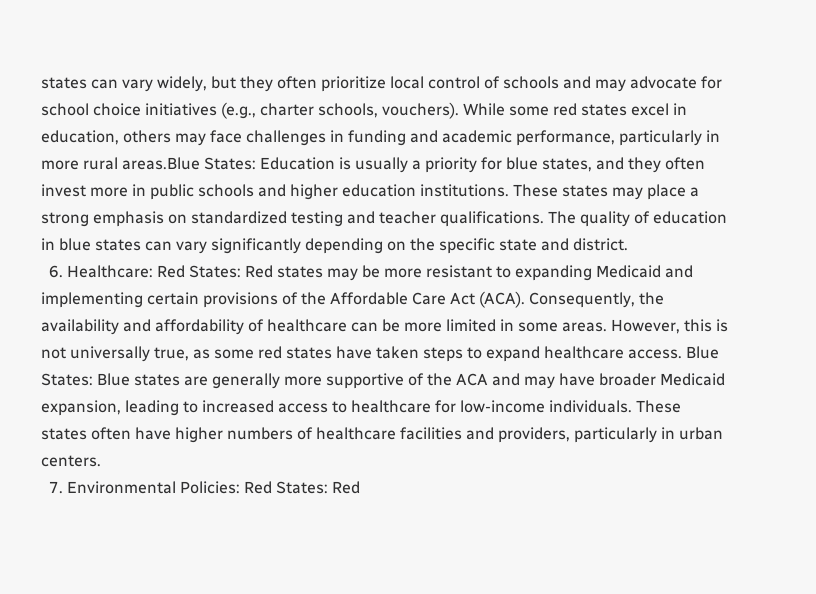states can vary widely, but they often prioritize local control of schools and may advocate for school choice initiatives (e.g., charter schools, vouchers). While some red states excel in education, others may face challenges in funding and academic performance, particularly in more rural areas.Blue States: Education is usually a priority for blue states, and they often invest more in public schools and higher education institutions. These states may place a strong emphasis on standardized testing and teacher qualifications. The quality of education in blue states can vary significantly depending on the specific state and district.
  6. Healthcare: Red States: Red states may be more resistant to expanding Medicaid and implementing certain provisions of the Affordable Care Act (ACA). Consequently, the availability and affordability of healthcare can be more limited in some areas. However, this is not universally true, as some red states have taken steps to expand healthcare access. Blue States: Blue states are generally more supportive of the ACA and may have broader Medicaid expansion, leading to increased access to healthcare for low-income individuals. These states often have higher numbers of healthcare facilities and providers, particularly in urban centers.
  7. Environmental Policies: Red States: Red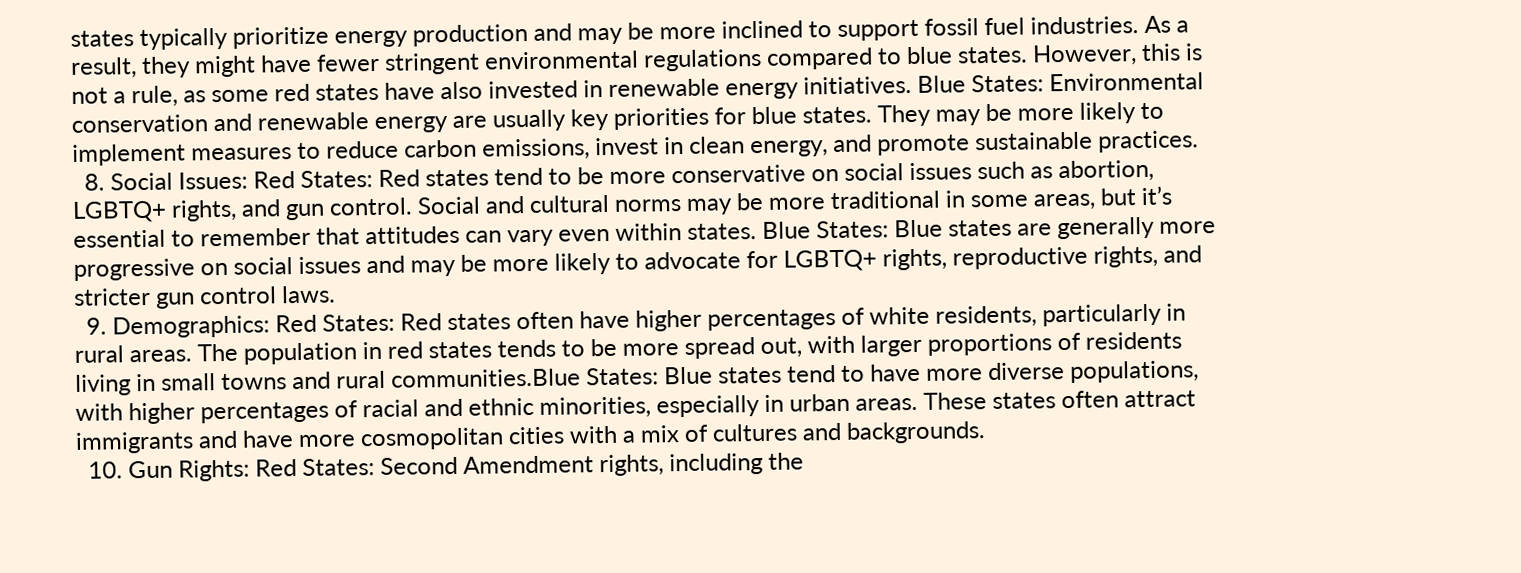states typically prioritize energy production and may be more inclined to support fossil fuel industries. As a result, they might have fewer stringent environmental regulations compared to blue states. However, this is not a rule, as some red states have also invested in renewable energy initiatives. Blue States: Environmental conservation and renewable energy are usually key priorities for blue states. They may be more likely to implement measures to reduce carbon emissions, invest in clean energy, and promote sustainable practices.
  8. Social Issues: Red States: Red states tend to be more conservative on social issues such as abortion, LGBTQ+ rights, and gun control. Social and cultural norms may be more traditional in some areas, but it’s essential to remember that attitudes can vary even within states. Blue States: Blue states are generally more progressive on social issues and may be more likely to advocate for LGBTQ+ rights, reproductive rights, and stricter gun control laws.
  9. Demographics: Red States: Red states often have higher percentages of white residents, particularly in rural areas. The population in red states tends to be more spread out, with larger proportions of residents living in small towns and rural communities.Blue States: Blue states tend to have more diverse populations, with higher percentages of racial and ethnic minorities, especially in urban areas. These states often attract immigrants and have more cosmopolitan cities with a mix of cultures and backgrounds.
  10. Gun Rights: Red States: Second Amendment rights, including the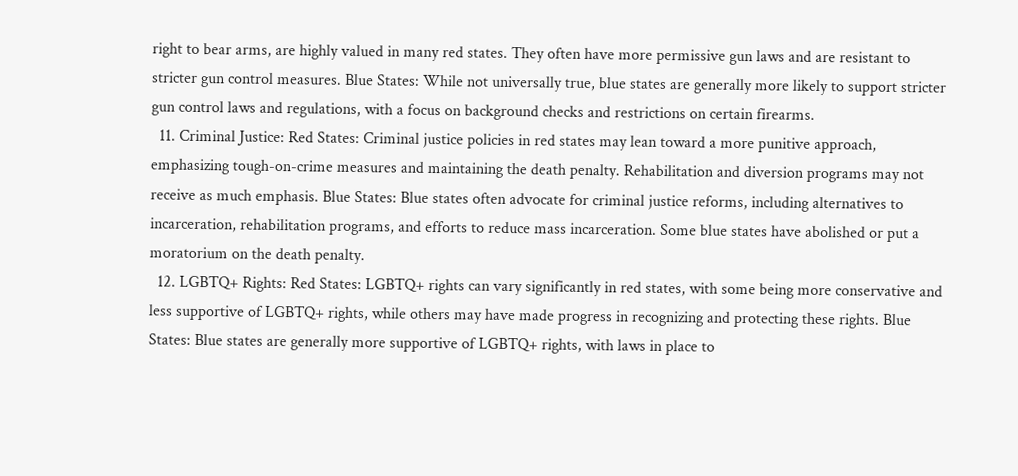right to bear arms, are highly valued in many red states. They often have more permissive gun laws and are resistant to stricter gun control measures. Blue States: While not universally true, blue states are generally more likely to support stricter gun control laws and regulations, with a focus on background checks and restrictions on certain firearms.
  11. Criminal Justice: Red States: Criminal justice policies in red states may lean toward a more punitive approach, emphasizing tough-on-crime measures and maintaining the death penalty. Rehabilitation and diversion programs may not receive as much emphasis. Blue States: Blue states often advocate for criminal justice reforms, including alternatives to incarceration, rehabilitation programs, and efforts to reduce mass incarceration. Some blue states have abolished or put a moratorium on the death penalty.
  12. LGBTQ+ Rights: Red States: LGBTQ+ rights can vary significantly in red states, with some being more conservative and less supportive of LGBTQ+ rights, while others may have made progress in recognizing and protecting these rights. Blue States: Blue states are generally more supportive of LGBTQ+ rights, with laws in place to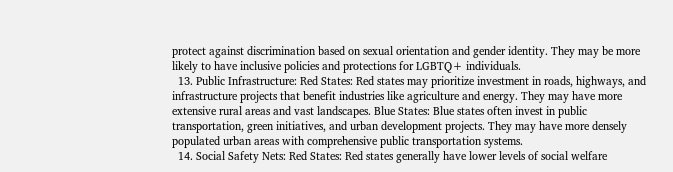protect against discrimination based on sexual orientation and gender identity. They may be more likely to have inclusive policies and protections for LGBTQ+ individuals.
  13. Public Infrastructure: Red States: Red states may prioritize investment in roads, highways, and infrastructure projects that benefit industries like agriculture and energy. They may have more extensive rural areas and vast landscapes. Blue States: Blue states often invest in public transportation, green initiatives, and urban development projects. They may have more densely populated urban areas with comprehensive public transportation systems.
  14. Social Safety Nets: Red States: Red states generally have lower levels of social welfare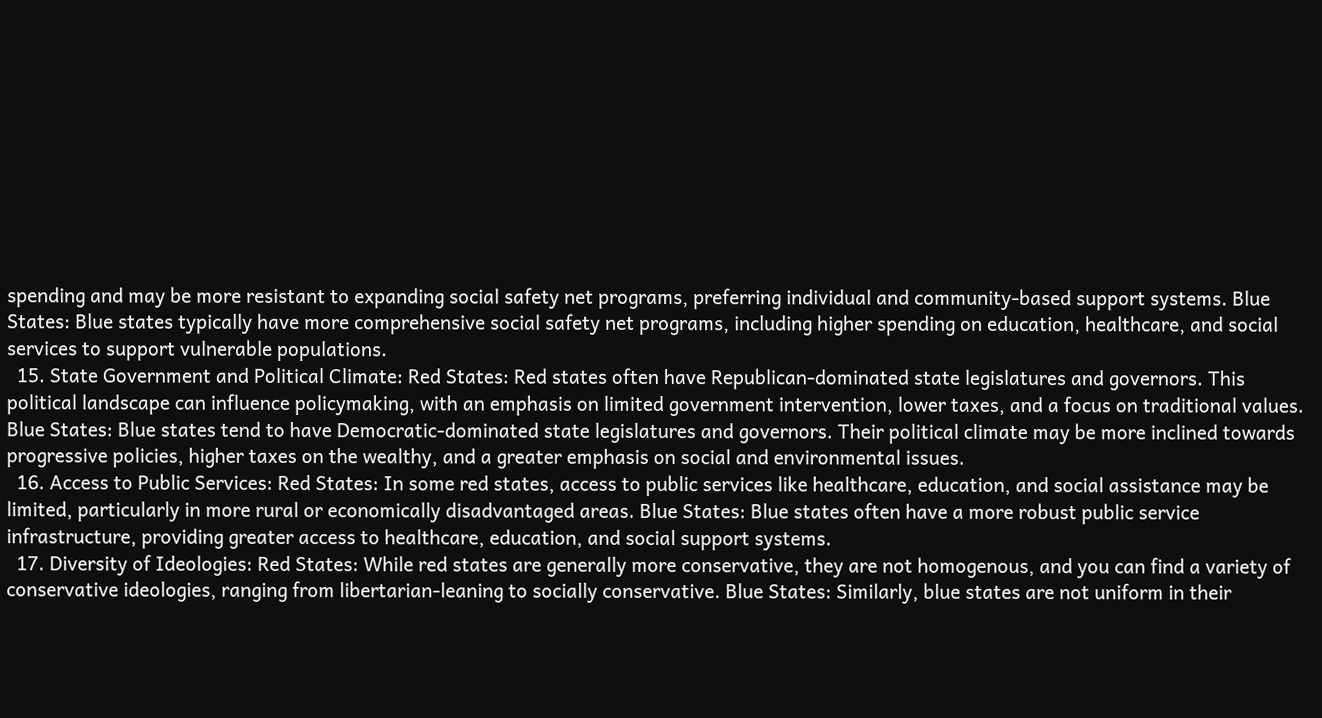spending and may be more resistant to expanding social safety net programs, preferring individual and community-based support systems. Blue States: Blue states typically have more comprehensive social safety net programs, including higher spending on education, healthcare, and social services to support vulnerable populations.
  15. State Government and Political Climate: Red States: Red states often have Republican-dominated state legislatures and governors. This political landscape can influence policymaking, with an emphasis on limited government intervention, lower taxes, and a focus on traditional values. Blue States: Blue states tend to have Democratic-dominated state legislatures and governors. Their political climate may be more inclined towards progressive policies, higher taxes on the wealthy, and a greater emphasis on social and environmental issues.
  16. Access to Public Services: Red States: In some red states, access to public services like healthcare, education, and social assistance may be limited, particularly in more rural or economically disadvantaged areas. Blue States: Blue states often have a more robust public service infrastructure, providing greater access to healthcare, education, and social support systems.
  17. Diversity of Ideologies: Red States: While red states are generally more conservative, they are not homogenous, and you can find a variety of conservative ideologies, ranging from libertarian-leaning to socially conservative. Blue States: Similarly, blue states are not uniform in their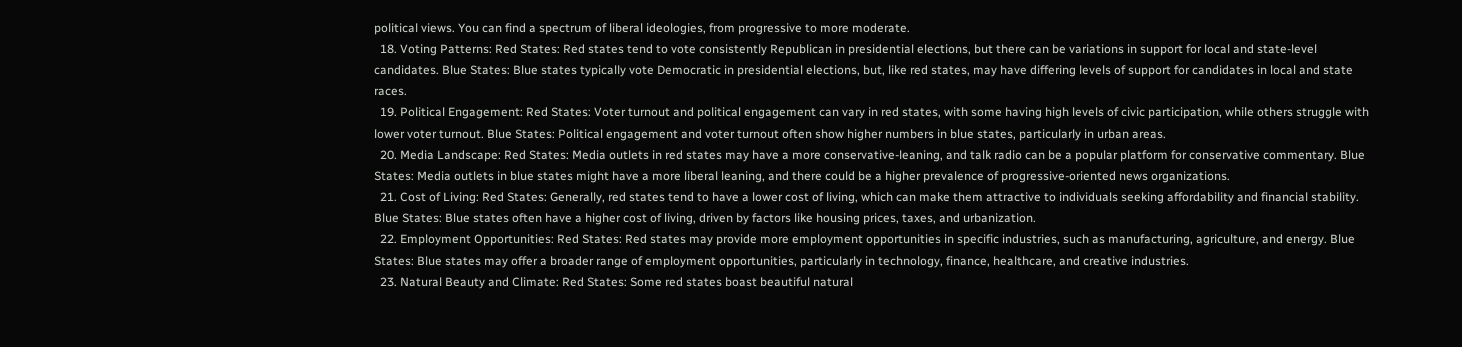political views. You can find a spectrum of liberal ideologies, from progressive to more moderate.
  18. Voting Patterns: Red States: Red states tend to vote consistently Republican in presidential elections, but there can be variations in support for local and state-level candidates. Blue States: Blue states typically vote Democratic in presidential elections, but, like red states, may have differing levels of support for candidates in local and state races.
  19. Political Engagement: Red States: Voter turnout and political engagement can vary in red states, with some having high levels of civic participation, while others struggle with lower voter turnout. Blue States: Political engagement and voter turnout often show higher numbers in blue states, particularly in urban areas.
  20. Media Landscape: Red States: Media outlets in red states may have a more conservative-leaning, and talk radio can be a popular platform for conservative commentary. Blue States: Media outlets in blue states might have a more liberal leaning, and there could be a higher prevalence of progressive-oriented news organizations.
  21. Cost of Living: Red States: Generally, red states tend to have a lower cost of living, which can make them attractive to individuals seeking affordability and financial stability. Blue States: Blue states often have a higher cost of living, driven by factors like housing prices, taxes, and urbanization.
  22. Employment Opportunities: Red States: Red states may provide more employment opportunities in specific industries, such as manufacturing, agriculture, and energy. Blue States: Blue states may offer a broader range of employment opportunities, particularly in technology, finance, healthcare, and creative industries.
  23. Natural Beauty and Climate: Red States: Some red states boast beautiful natural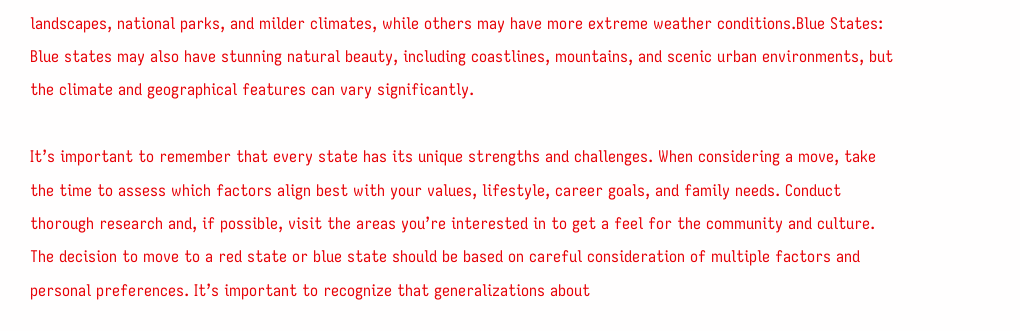landscapes, national parks, and milder climates, while others may have more extreme weather conditions.Blue States: Blue states may also have stunning natural beauty, including coastlines, mountains, and scenic urban environments, but the climate and geographical features can vary significantly.

It’s important to remember that every state has its unique strengths and challenges. When considering a move, take the time to assess which factors align best with your values, lifestyle, career goals, and family needs. Conduct thorough research and, if possible, visit the areas you’re interested in to get a feel for the community and culture. The decision to move to a red state or blue state should be based on careful consideration of multiple factors and personal preferences. It’s important to recognize that generalizations about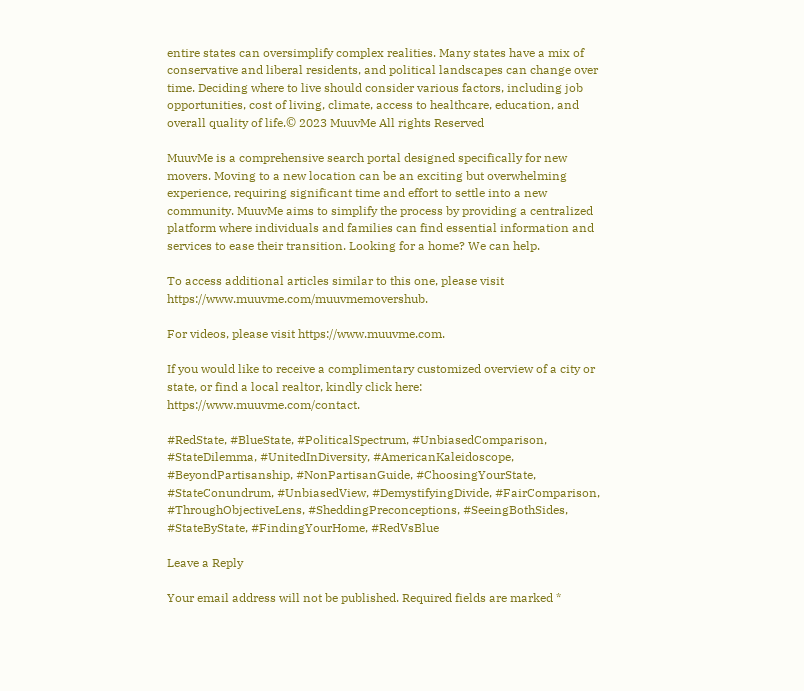entire states can oversimplify complex realities. Many states have a mix of conservative and liberal residents, and political landscapes can change over time. Deciding where to live should consider various factors, including job opportunities, cost of living, climate, access to healthcare, education, and overall quality of life.© 2023 MuuvMe All rights Reserved

MuuvMe is a comprehensive search portal designed specifically for new movers. Moving to a new location can be an exciting but overwhelming experience, requiring significant time and effort to settle into a new community. MuuvMe aims to simplify the process by providing a centralized platform where individuals and families can find essential information and services to ease their transition. Looking for a home? We can help.

To access additional articles similar to this one, please visit https://www.muuvme.com/muuvmemovershub.

For videos, please visit https://www.muuvme.com.

If you would like to receive a complimentary customized overview of a city or state, or find a local realtor, kindly click here: https://www.muuvme.com/contact.

#RedState, #BlueState, #PoliticalSpectrum, #UnbiasedComparison, #StateDilemma, #UnitedInDiversity, #AmericanKaleidoscope, #BeyondPartisanship, #NonPartisanGuide, #ChoosingYourState, #StateConundrum, #UnbiasedView, #DemystifyingDivide, #FairComparison, #ThroughObjectiveLens, #SheddingPreconceptions, #SeeingBothSides, #StateByState, #FindingYourHome, #RedVsBlue

Leave a Reply

Your email address will not be published. Required fields are marked *